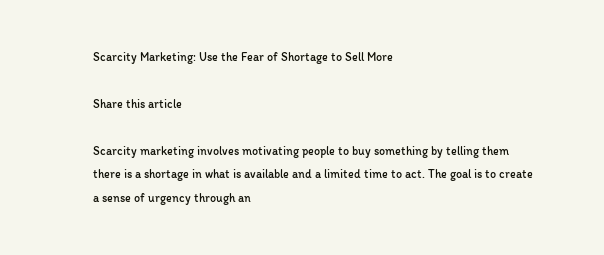Scarcity Marketing: Use the Fear of Shortage to Sell More

Share this article

Scarcity marketing involves motivating people to buy something by telling them there is a shortage in what is available and a limited time to act. The goal is to create a sense of urgency through an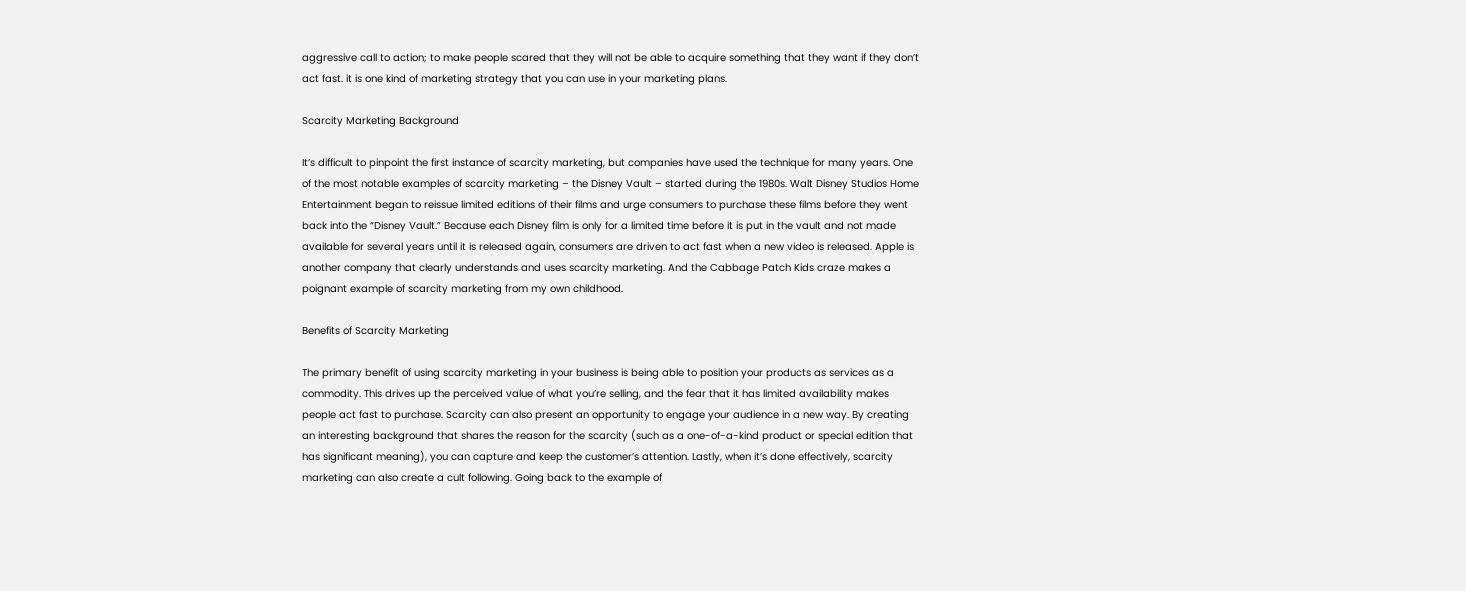aggressive call to action; to make people scared that they will not be able to acquire something that they want if they don’t act fast. it is one kind of marketing strategy that you can use in your marketing plans.

Scarcity Marketing Background

It’s difficult to pinpoint the first instance of scarcity marketing, but companies have used the technique for many years. One of the most notable examples of scarcity marketing – the Disney Vault – started during the 1980s. Walt Disney Studios Home Entertainment began to reissue limited editions of their films and urge consumers to purchase these films before they went back into the “Disney Vault.” Because each Disney film is only for a limited time before it is put in the vault and not made available for several years until it is released again, consumers are driven to act fast when a new video is released. Apple is another company that clearly understands and uses scarcity marketing. And the Cabbage Patch Kids craze makes a poignant example of scarcity marketing from my own childhood.

Benefits of Scarcity Marketing

The primary benefit of using scarcity marketing in your business is being able to position your products as services as a commodity. This drives up the perceived value of what you’re selling, and the fear that it has limited availability makes people act fast to purchase. Scarcity can also present an opportunity to engage your audience in a new way. By creating an interesting background that shares the reason for the scarcity (such as a one-of-a-kind product or special edition that has significant meaning), you can capture and keep the customer’s attention. Lastly, when it’s done effectively, scarcity marketing can also create a cult following. Going back to the example of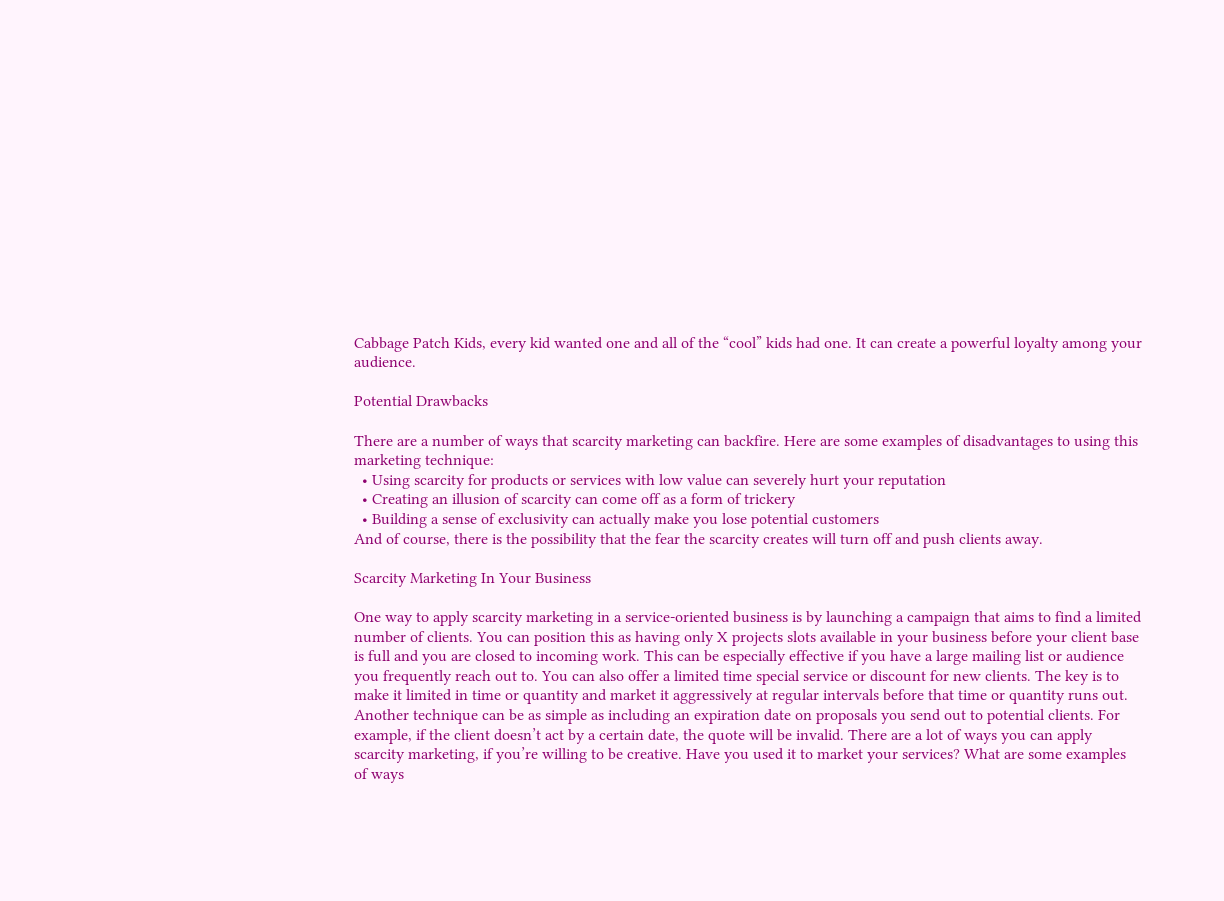Cabbage Patch Kids, every kid wanted one and all of the “cool” kids had one. It can create a powerful loyalty among your audience.

Potential Drawbacks

There are a number of ways that scarcity marketing can backfire. Here are some examples of disadvantages to using this marketing technique:
  • Using scarcity for products or services with low value can severely hurt your reputation
  • Creating an illusion of scarcity can come off as a form of trickery
  • Building a sense of exclusivity can actually make you lose potential customers
And of course, there is the possibility that the fear the scarcity creates will turn off and push clients away.

Scarcity Marketing In Your Business

One way to apply scarcity marketing in a service-oriented business is by launching a campaign that aims to find a limited number of clients. You can position this as having only X projects slots available in your business before your client base is full and you are closed to incoming work. This can be especially effective if you have a large mailing list or audience you frequently reach out to. You can also offer a limited time special service or discount for new clients. The key is to make it limited in time or quantity and market it aggressively at regular intervals before that time or quantity runs out. Another technique can be as simple as including an expiration date on proposals you send out to potential clients. For example, if the client doesn’t act by a certain date, the quote will be invalid. There are a lot of ways you can apply scarcity marketing, if you’re willing to be creative. Have you used it to market your services? What are some examples of ways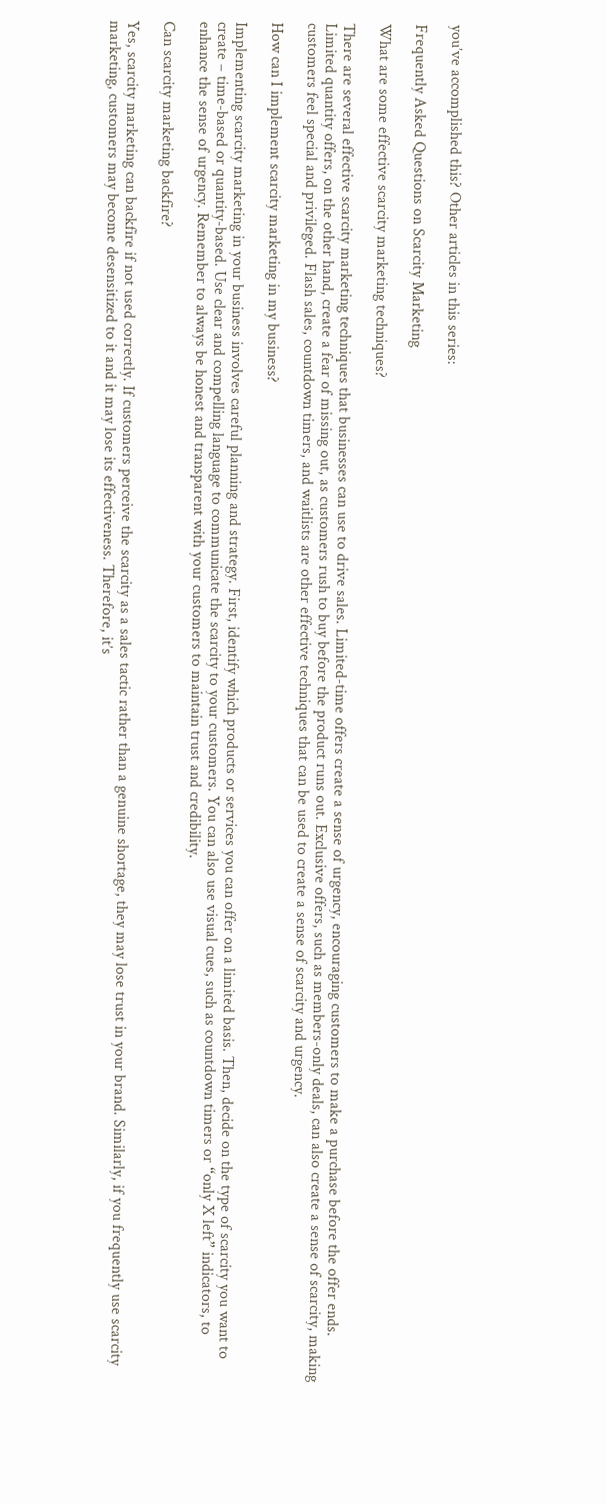you’ve accomplished this? Other articles in this series:

Frequently Asked Questions on Scarcity Marketing

What are some effective scarcity marketing techniques?

There are several effective scarcity marketing techniques that businesses can use to drive sales. Limited-time offers create a sense of urgency, encouraging customers to make a purchase before the offer ends. Limited quantity offers, on the other hand, create a fear of missing out, as customers rush to buy before the product runs out. Exclusive offers, such as members-only deals, can also create a sense of scarcity, making customers feel special and privileged. Flash sales, countdown timers, and waitlists are other effective techniques that can be used to create a sense of scarcity and urgency.

How can I implement scarcity marketing in my business?

Implementing scarcity marketing in your business involves careful planning and strategy. First, identify which products or services you can offer on a limited basis. Then, decide on the type of scarcity you want to create – time-based or quantity-based. Use clear and compelling language to communicate the scarcity to your customers. You can also use visual cues, such as countdown timers or “only X left” indicators, to enhance the sense of urgency. Remember to always be honest and transparent with your customers to maintain trust and credibility.

Can scarcity marketing backfire?

Yes, scarcity marketing can backfire if not used correctly. If customers perceive the scarcity as a sales tactic rather than a genuine shortage, they may lose trust in your brand. Similarly, if you frequently use scarcity marketing, customers may become desensitized to it and it may lose its effectiveness. Therefore, it’s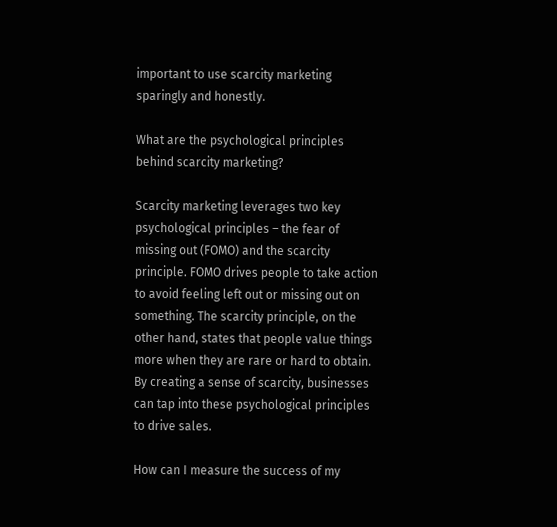important to use scarcity marketing sparingly and honestly.

What are the psychological principles behind scarcity marketing?

Scarcity marketing leverages two key psychological principles – the fear of missing out (FOMO) and the scarcity principle. FOMO drives people to take action to avoid feeling left out or missing out on something. The scarcity principle, on the other hand, states that people value things more when they are rare or hard to obtain. By creating a sense of scarcity, businesses can tap into these psychological principles to drive sales.

How can I measure the success of my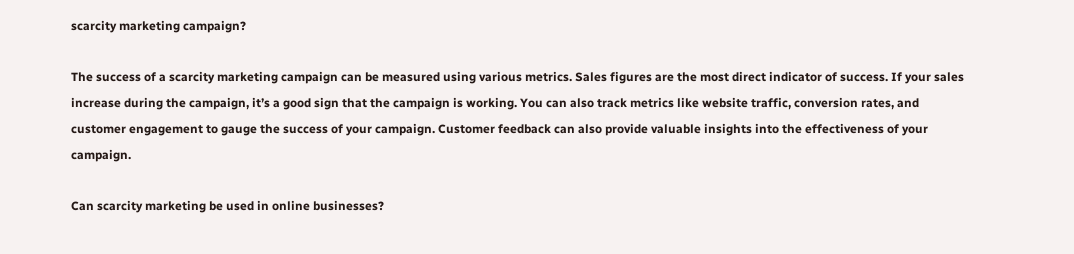scarcity marketing campaign?

The success of a scarcity marketing campaign can be measured using various metrics. Sales figures are the most direct indicator of success. If your sales increase during the campaign, it’s a good sign that the campaign is working. You can also track metrics like website traffic, conversion rates, and customer engagement to gauge the success of your campaign. Customer feedback can also provide valuable insights into the effectiveness of your campaign.

Can scarcity marketing be used in online businesses?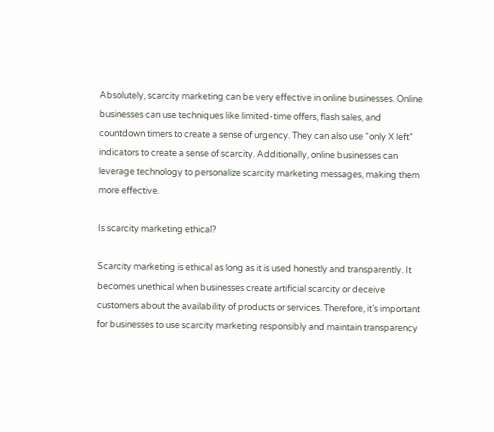Absolutely, scarcity marketing can be very effective in online businesses. Online businesses can use techniques like limited-time offers, flash sales, and countdown timers to create a sense of urgency. They can also use “only X left” indicators to create a sense of scarcity. Additionally, online businesses can leverage technology to personalize scarcity marketing messages, making them more effective.

Is scarcity marketing ethical?

Scarcity marketing is ethical as long as it is used honestly and transparently. It becomes unethical when businesses create artificial scarcity or deceive customers about the availability of products or services. Therefore, it’s important for businesses to use scarcity marketing responsibly and maintain transparency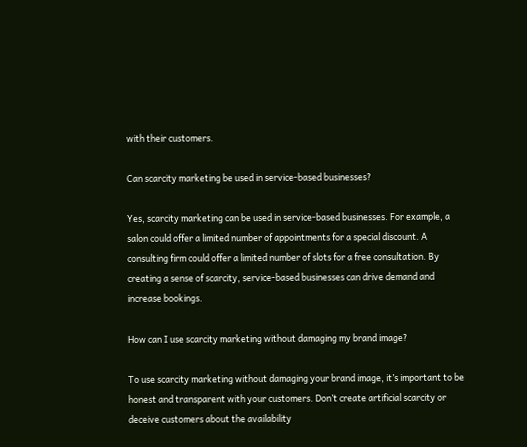with their customers.

Can scarcity marketing be used in service-based businesses?

Yes, scarcity marketing can be used in service-based businesses. For example, a salon could offer a limited number of appointments for a special discount. A consulting firm could offer a limited number of slots for a free consultation. By creating a sense of scarcity, service-based businesses can drive demand and increase bookings.

How can I use scarcity marketing without damaging my brand image?

To use scarcity marketing without damaging your brand image, it’s important to be honest and transparent with your customers. Don’t create artificial scarcity or deceive customers about the availability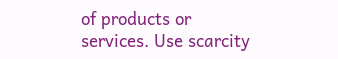of products or services. Use scarcity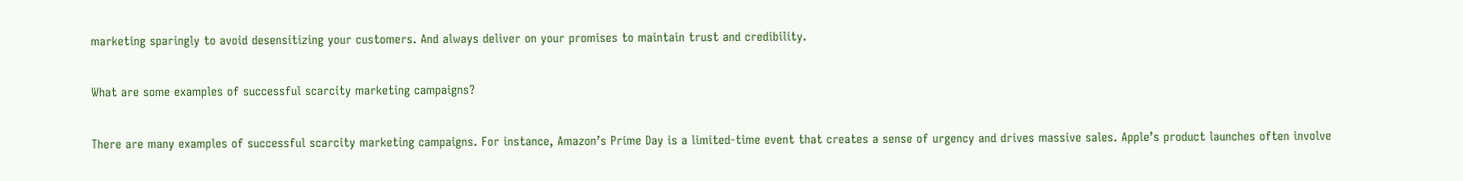marketing sparingly to avoid desensitizing your customers. And always deliver on your promises to maintain trust and credibility.

What are some examples of successful scarcity marketing campaigns?

There are many examples of successful scarcity marketing campaigns. For instance, Amazon’s Prime Day is a limited-time event that creates a sense of urgency and drives massive sales. Apple’s product launches often involve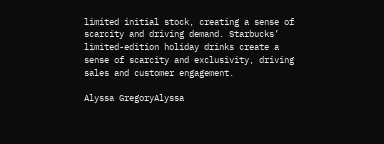limited initial stock, creating a sense of scarcity and driving demand. Starbucks’ limited-edition holiday drinks create a sense of scarcity and exclusivity, driving sales and customer engagement.

Alyssa GregoryAlyssa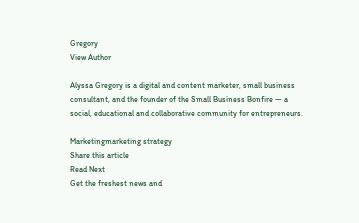Gregory
View Author

Alyssa Gregory is a digital and content marketer, small business consultant, and the founder of the Small Business Bonfire — a social, educational and collaborative community for entrepreneurs.

Marketingmarketing strategy
Share this article
Read Next
Get the freshest news and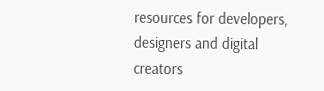resources for developers, designers and digital creators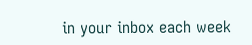in your inbox each week